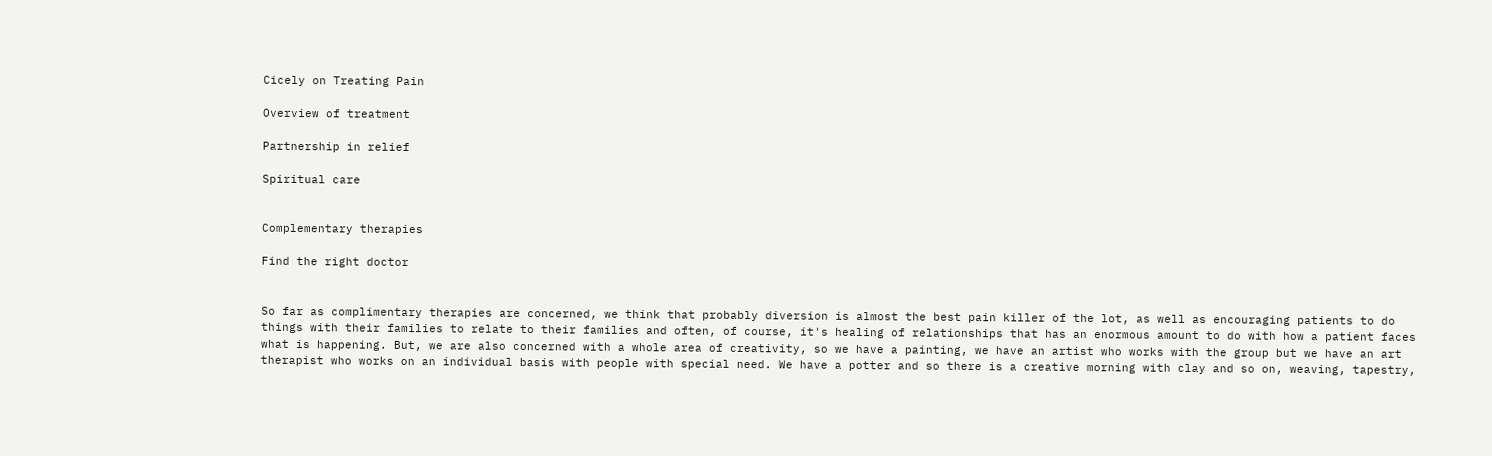Cicely on Treating Pain

Overview of treatment

Partnership in relief

Spiritual care


Complementary therapies

Find the right doctor


So far as complimentary therapies are concerned, we think that probably diversion is almost the best pain killer of the lot, as well as encouraging patients to do things with their families to relate to their families and often, of course, it's healing of relationships that has an enormous amount to do with how a patient faces what is happening. But, we are also concerned with a whole area of creativity, so we have a painting, we have an artist who works with the group but we have an art therapist who works on an individual basis with people with special need. We have a potter and so there is a creative morning with clay and so on, weaving, tapestry,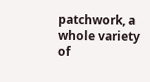patchwork, a whole variety of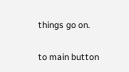things go on.

to main button